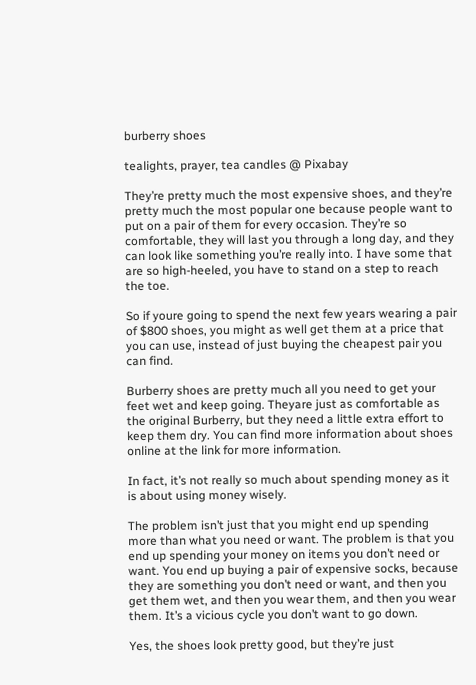burberry shoes

tealights, prayer, tea candles @ Pixabay

They’re pretty much the most expensive shoes, and they’re pretty much the most popular one because people want to put on a pair of them for every occasion. They’re so comfortable, they will last you through a long day, and they can look like something you’re really into. I have some that are so high-heeled, you have to stand on a step to reach the toe.

So if youre going to spend the next few years wearing a pair of $800 shoes, you might as well get them at a price that you can use, instead of just buying the cheapest pair you can find.

Burberry shoes are pretty much all you need to get your feet wet and keep going. Theyare just as comfortable as the original Burberry, but they need a little extra effort to keep them dry. You can find more information about shoes online at the link for more information.

In fact, it’s not really so much about spending money as it is about using money wisely.

The problem isn’t just that you might end up spending more than what you need or want. The problem is that you end up spending your money on items you don’t need or want. You end up buying a pair of expensive socks, because they are something you don’t need or want, and then you get them wet, and then you wear them, and then you wear them. It’s a vicious cycle you don’t want to go down.

Yes, the shoes look pretty good, but they’re just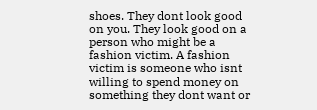shoes. They dont look good on you. They look good on a person who might be a fashion victim. A fashion victim is someone who isnt willing to spend money on something they dont want or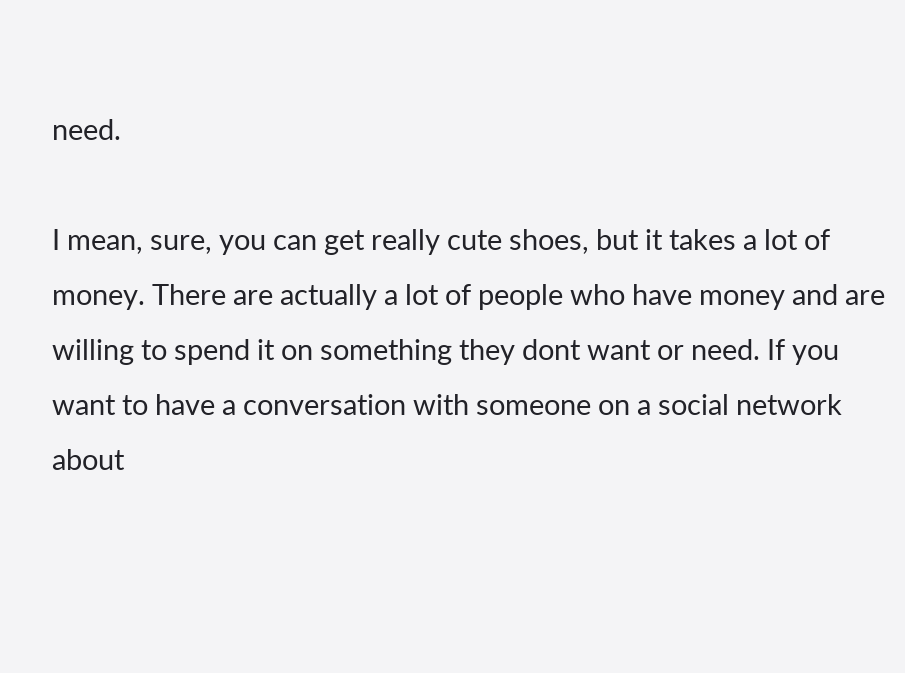need.

I mean, sure, you can get really cute shoes, but it takes a lot of money. There are actually a lot of people who have money and are willing to spend it on something they dont want or need. If you want to have a conversation with someone on a social network about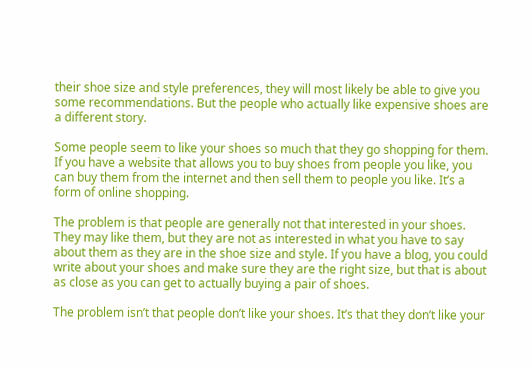their shoe size and style preferences, they will most likely be able to give you some recommendations. But the people who actually like expensive shoes are a different story.

Some people seem to like your shoes so much that they go shopping for them. If you have a website that allows you to buy shoes from people you like, you can buy them from the internet and then sell them to people you like. It’s a form of online shopping.

The problem is that people are generally not that interested in your shoes. They may like them, but they are not as interested in what you have to say about them as they are in the shoe size and style. If you have a blog, you could write about your shoes and make sure they are the right size, but that is about as close as you can get to actually buying a pair of shoes.

The problem isn’t that people don’t like your shoes. It’s that they don’t like your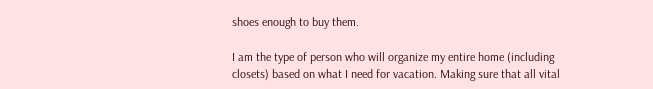shoes enough to buy them.

I am the type of person who will organize my entire home (including closets) based on what I need for vacation. Making sure that all vital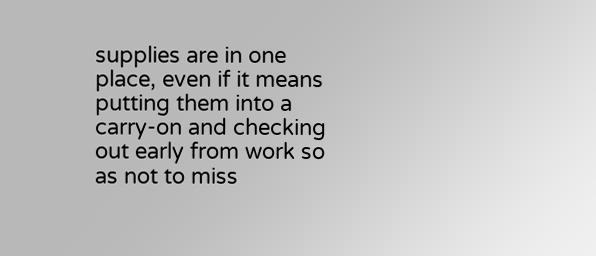supplies are in one place, even if it means putting them into a carry-on and checking out early from work so as not to miss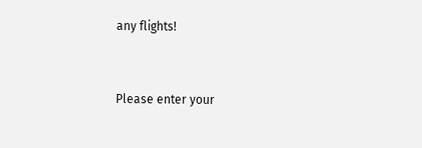any flights!


Please enter your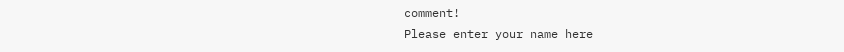comment!
Please enter your name here